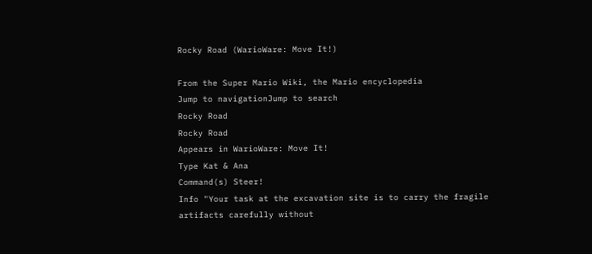Rocky Road (WarioWare: Move It!)

From the Super Mario Wiki, the Mario encyclopedia
Jump to navigationJump to search
Rocky Road
Rocky Road
Appears in WarioWare: Move It!
Type Kat & Ana
Command(s) Steer!
Info "Your task at the excavation site is to carry the fragile artifacts carefully without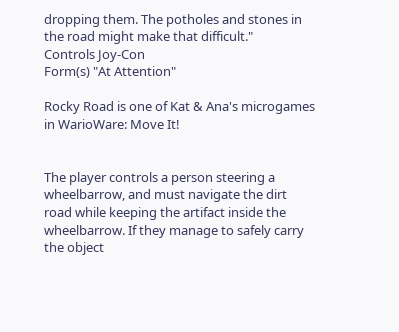dropping them. The potholes and stones in the road might make that difficult."
Controls Joy-Con
Form(s) "At Attention"

Rocky Road is one of Kat & Ana's microgames in WarioWare: Move It!


The player controls a person steering a wheelbarrow, and must navigate the dirt road while keeping the artifact inside the wheelbarrow. If they manage to safely carry the object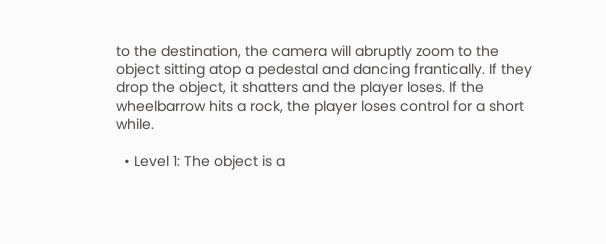to the destination, the camera will abruptly zoom to the object sitting atop a pedestal and dancing frantically. If they drop the object, it shatters and the player loses. If the wheelbarrow hits a rock, the player loses control for a short while.

  • Level 1: The object is a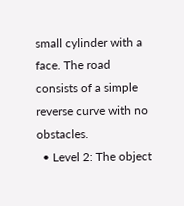small cylinder with a face. The road consists of a simple reverse curve with no obstacles.
  • Level 2: The object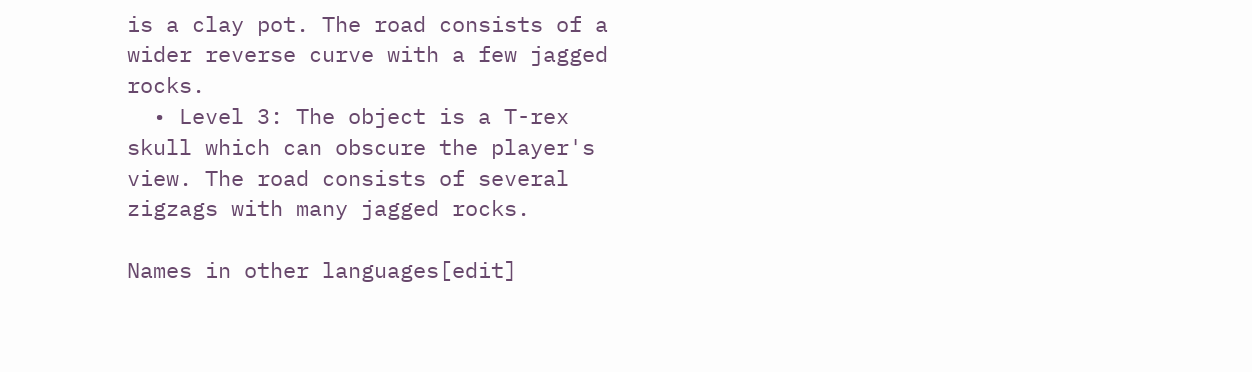is a clay pot. The road consists of a wider reverse curve with a few jagged rocks.
  • Level 3: The object is a T-rex skull which can obscure the player's view. The road consists of several zigzags with many jagged rocks.

Names in other languages[edit]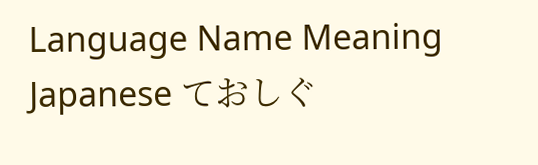Language Name Meaning
Japanese ておしぐ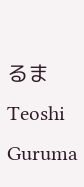るま
Teoshi Guruma